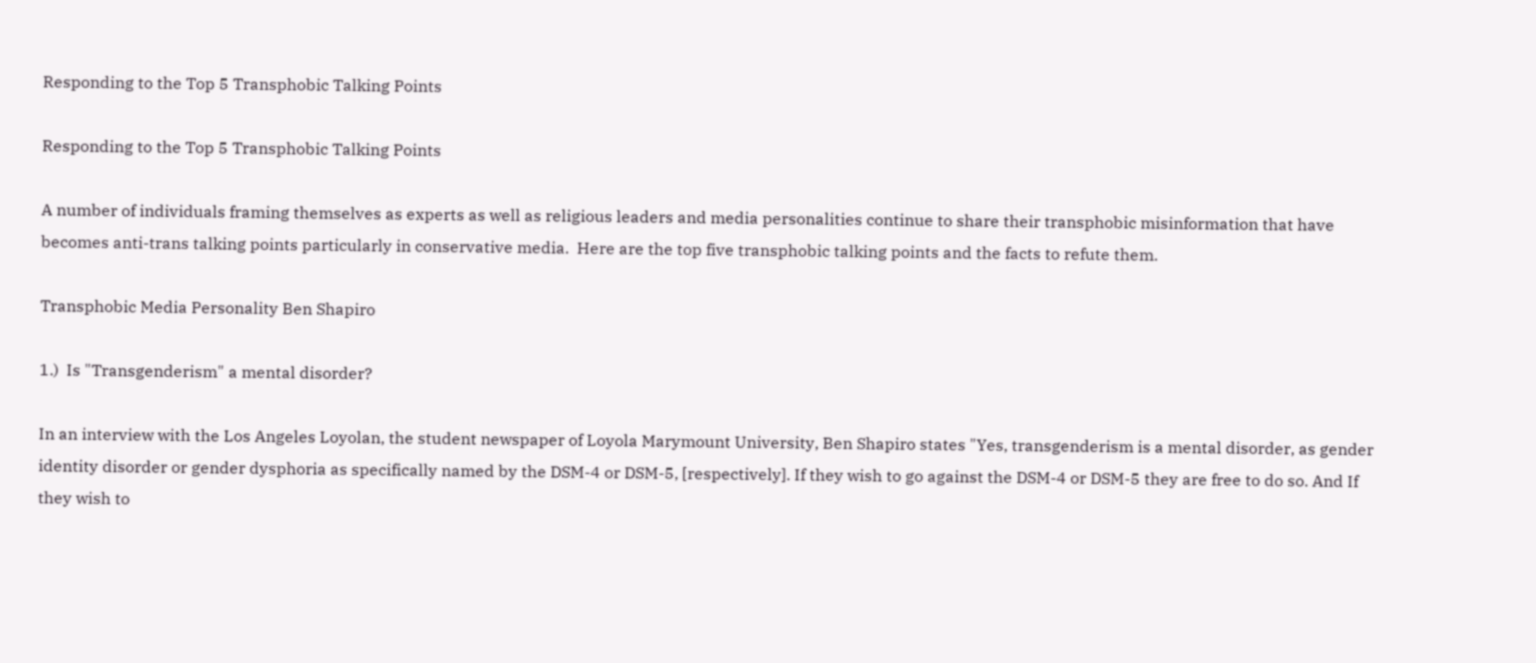Responding to the Top 5 Transphobic Talking Points

Responding to the Top 5 Transphobic Talking Points

A number of individuals framing themselves as experts as well as religious leaders and media personalities continue to share their transphobic misinformation that have becomes anti-trans talking points particularly in conservative media.  Here are the top five transphobic talking points and the facts to refute them.

Transphobic Media Personality Ben Shapiro

1.)  Is "Transgenderism" a mental disorder?

In an interview with the Los Angeles Loyolan, the student newspaper of Loyola Marymount University, Ben Shapiro states "Yes, transgenderism is a mental disorder, as gender identity disorder or gender dysphoria as specifically named by the DSM-4 or DSM-5, [respectively]. If they wish to go against the DSM-4 or DSM-5 they are free to do so. And If they wish to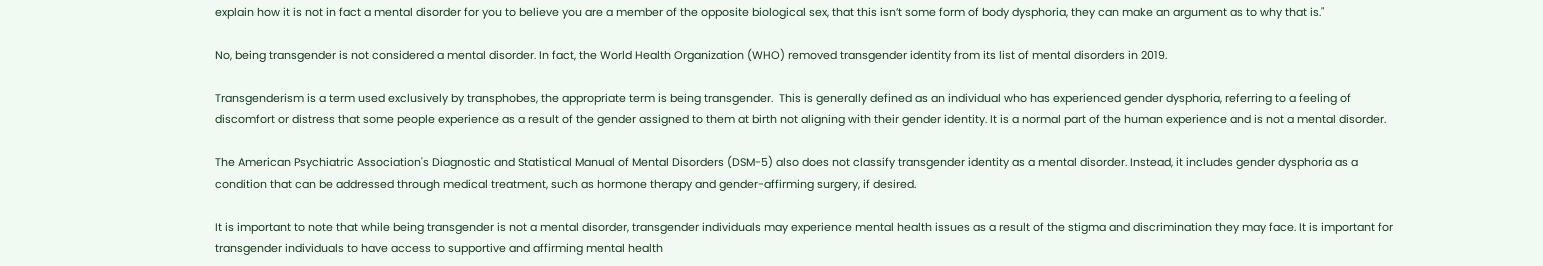explain how it is not in fact a mental disorder for you to believe you are a member of the opposite biological sex, that this isn’t some form of body dysphoria, they can make an argument as to why that is."

No, being transgender is not considered a mental disorder. In fact, the World Health Organization (WHO) removed transgender identity from its list of mental disorders in 2019.

Transgenderism is a term used exclusively by transphobes, the appropriate term is being transgender.  This is generally defined as an individual who has experienced gender dysphoria, referring to a feeling of discomfort or distress that some people experience as a result of the gender assigned to them at birth not aligning with their gender identity. It is a normal part of the human experience and is not a mental disorder.

The American Psychiatric Association's Diagnostic and Statistical Manual of Mental Disorders (DSM-5) also does not classify transgender identity as a mental disorder. Instead, it includes gender dysphoria as a condition that can be addressed through medical treatment, such as hormone therapy and gender-affirming surgery, if desired.

It is important to note that while being transgender is not a mental disorder, transgender individuals may experience mental health issues as a result of the stigma and discrimination they may face. It is important for transgender individuals to have access to supportive and affirming mental health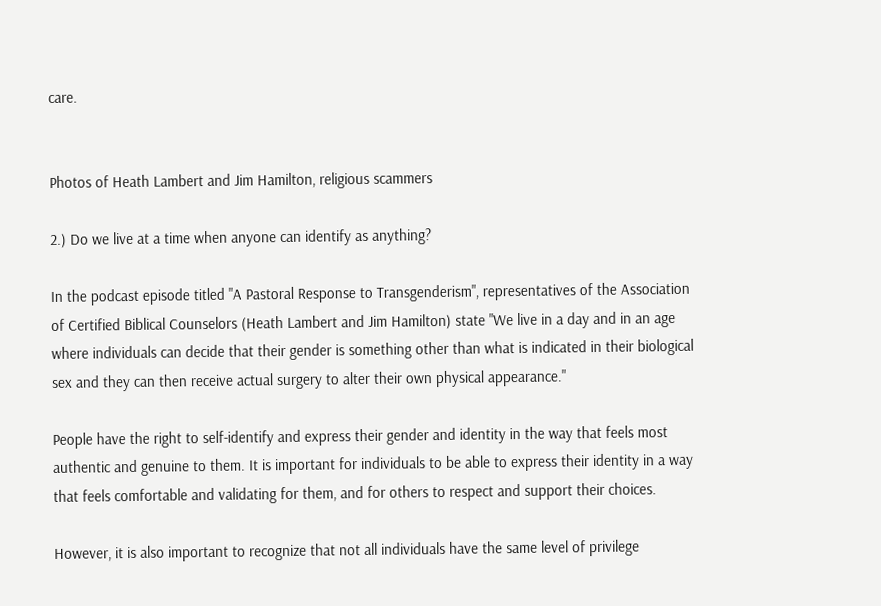care.


Photos of Heath Lambert and Jim Hamilton, religious scammers

2.) Do we live at a time when anyone can identify as anything?

In the podcast episode titled "A Pastoral Response to Transgenderism", representatives of the Association of Certified Biblical Counselors (Heath Lambert and Jim Hamilton) state "We live in a day and in an age where individuals can decide that their gender is something other than what is indicated in their biological sex and they can then receive actual surgery to alter their own physical appearance."

People have the right to self-identify and express their gender and identity in the way that feels most authentic and genuine to them. It is important for individuals to be able to express their identity in a way that feels comfortable and validating for them, and for others to respect and support their choices.

However, it is also important to recognize that not all individuals have the same level of privilege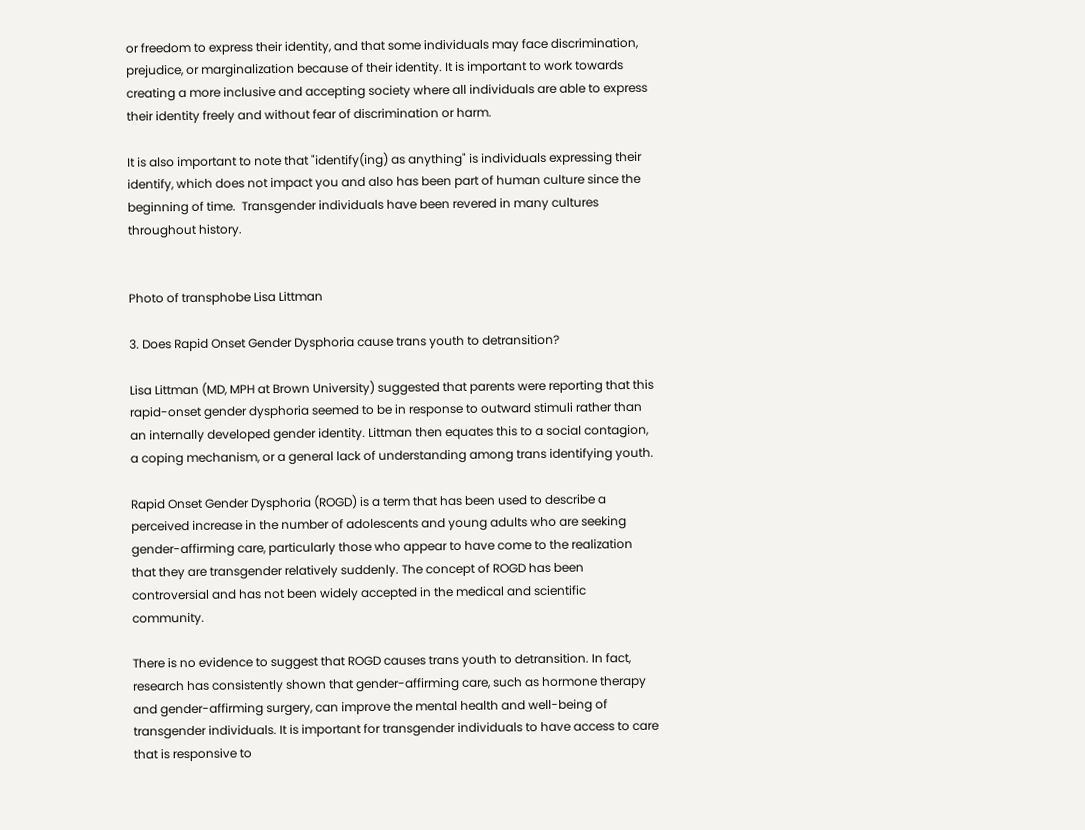or freedom to express their identity, and that some individuals may face discrimination, prejudice, or marginalization because of their identity. It is important to work towards creating a more inclusive and accepting society where all individuals are able to express their identity freely and without fear of discrimination or harm.

It is also important to note that "identify(ing) as anything" is individuals expressing their identify, which does not impact you and also has been part of human culture since the beginning of time.  Transgender individuals have been revered in many cultures throughout history.


Photo of transphobe Lisa Littman

3. Does Rapid Onset Gender Dysphoria cause trans youth to detransition?

Lisa Littman (MD, MPH at Brown University) suggested that parents were reporting that this rapid-onset gender dysphoria seemed to be in response to outward stimuli rather than an internally developed gender identity. Littman then equates this to a social contagion, a coping mechanism, or a general lack of understanding among trans identifying youth.

Rapid Onset Gender Dysphoria (ROGD) is a term that has been used to describe a perceived increase in the number of adolescents and young adults who are seeking gender-affirming care, particularly those who appear to have come to the realization that they are transgender relatively suddenly. The concept of ROGD has been controversial and has not been widely accepted in the medical and scientific community.

There is no evidence to suggest that ROGD causes trans youth to detransition. In fact, research has consistently shown that gender-affirming care, such as hormone therapy and gender-affirming surgery, can improve the mental health and well-being of transgender individuals. It is important for transgender individuals to have access to care that is responsive to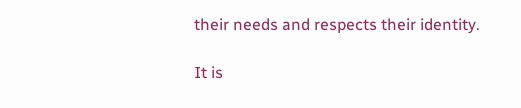their needs and respects their identity.

It is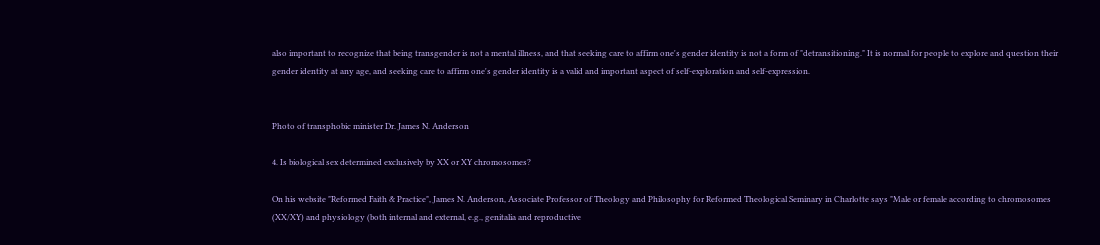also important to recognize that being transgender is not a mental illness, and that seeking care to affirm one's gender identity is not a form of "detransitioning." It is normal for people to explore and question their gender identity at any age, and seeking care to affirm one's gender identity is a valid and important aspect of self-exploration and self-expression.


Photo of transphobic minister Dr. James N. Anderson

4. Is biological sex determined exclusively by XX or XY chromosomes?

On his website "Reformed Faith & Practice", James N. Anderson, Associate Professor of Theology and Philosophy for Reformed Theological Seminary in Charlotte says "Male or female according to chromosomes (XX/XY) and physiology (both internal and external, e.g., genitalia and reproductive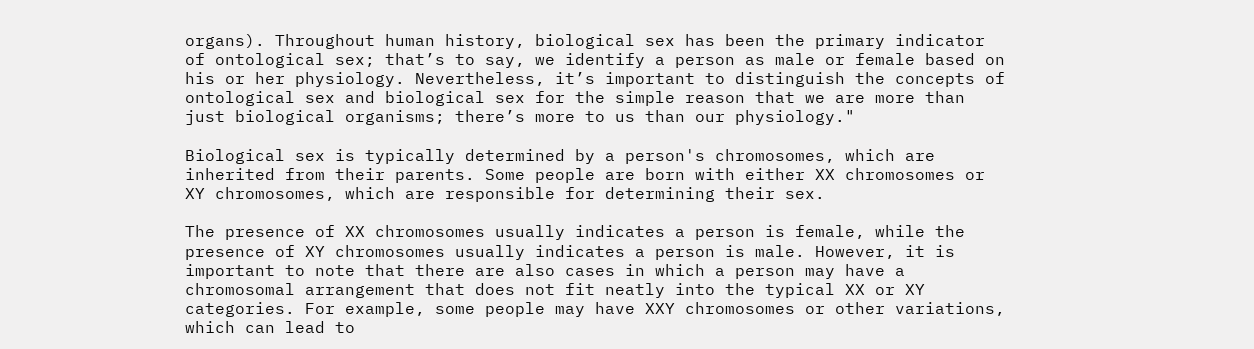organs). Throughout human history, biological sex has been the primary indicator of ontological sex; that’s to say, we identify a person as male or female based on his or her physiology. Nevertheless, it’s important to distinguish the concepts of ontological sex and biological sex for the simple reason that we are more than just biological organisms; there’s more to us than our physiology."

Biological sex is typically determined by a person's chromosomes, which are inherited from their parents. Some people are born with either XX chromosomes or XY chromosomes, which are responsible for determining their sex.

The presence of XX chromosomes usually indicates a person is female, while the presence of XY chromosomes usually indicates a person is male. However, it is important to note that there are also cases in which a person may have a chromosomal arrangement that does not fit neatly into the typical XX or XY categories. For example, some people may have XXY chromosomes or other variations, which can lead to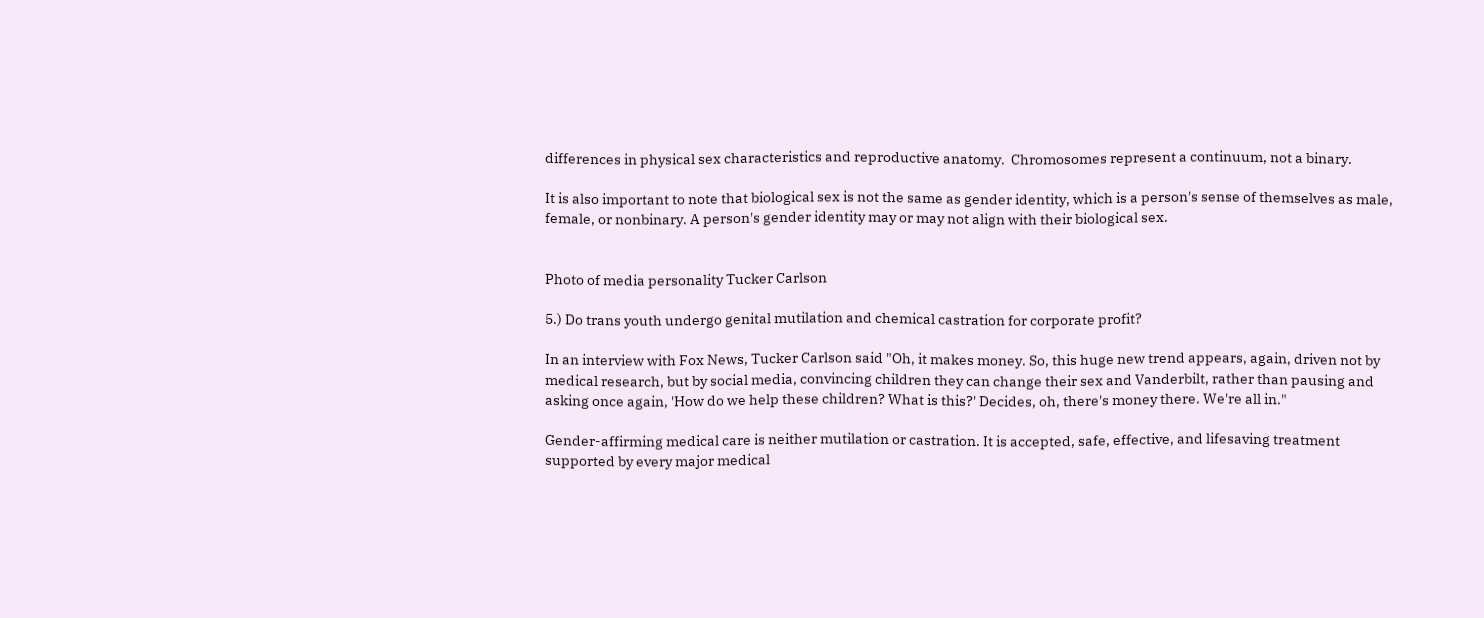differences in physical sex characteristics and reproductive anatomy.  Chromosomes represent a continuum, not a binary.

It is also important to note that biological sex is not the same as gender identity, which is a person's sense of themselves as male, female, or nonbinary. A person's gender identity may or may not align with their biological sex.


Photo of media personality Tucker Carlson

5.) Do trans youth undergo genital mutilation and chemical castration for corporate profit?

In an interview with Fox News, Tucker Carlson said "Oh, it makes money. So, this huge new trend appears, again, driven not by medical research, but by social media, convincing children they can change their sex and Vanderbilt, rather than pausing and asking once again, 'How do we help these children? What is this?' Decides, oh, there's money there. We're all in."

Gender-affirming medical care is neither mutilation or castration. It is accepted, safe, effective, and lifesaving treatment supported by every major medical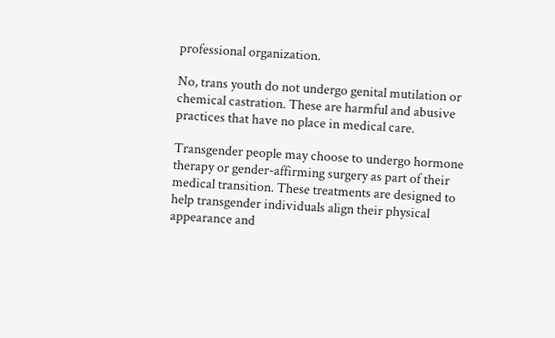professional organization.

No, trans youth do not undergo genital mutilation or chemical castration. These are harmful and abusive practices that have no place in medical care.

Transgender people may choose to undergo hormone therapy or gender-affirming surgery as part of their medical transition. These treatments are designed to help transgender individuals align their physical appearance and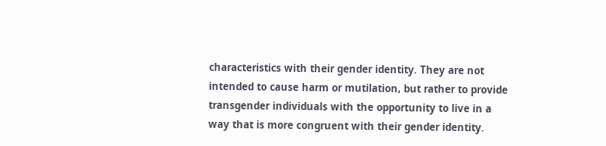characteristics with their gender identity. They are not intended to cause harm or mutilation, but rather to provide transgender individuals with the opportunity to live in a way that is more congruent with their gender identity.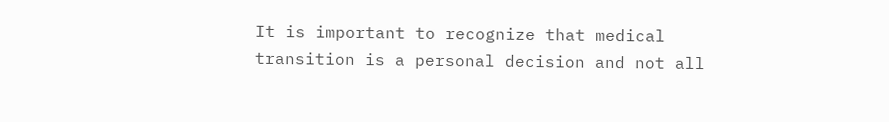It is important to recognize that medical transition is a personal decision and not all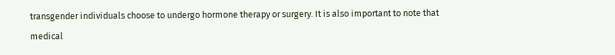transgender individuals choose to undergo hormone therapy or surgery. It is also important to note that medical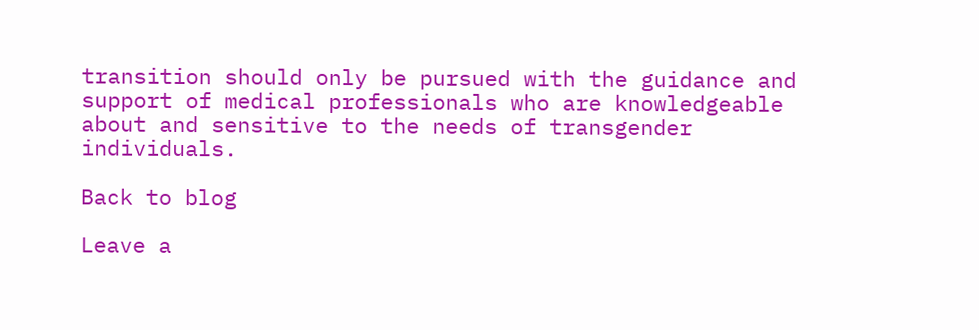transition should only be pursued with the guidance and support of medical professionals who are knowledgeable about and sensitive to the needs of transgender individuals.

Back to blog

Leave a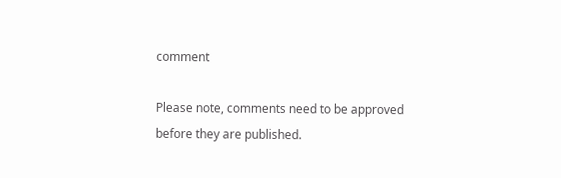comment

Please note, comments need to be approved before they are published.